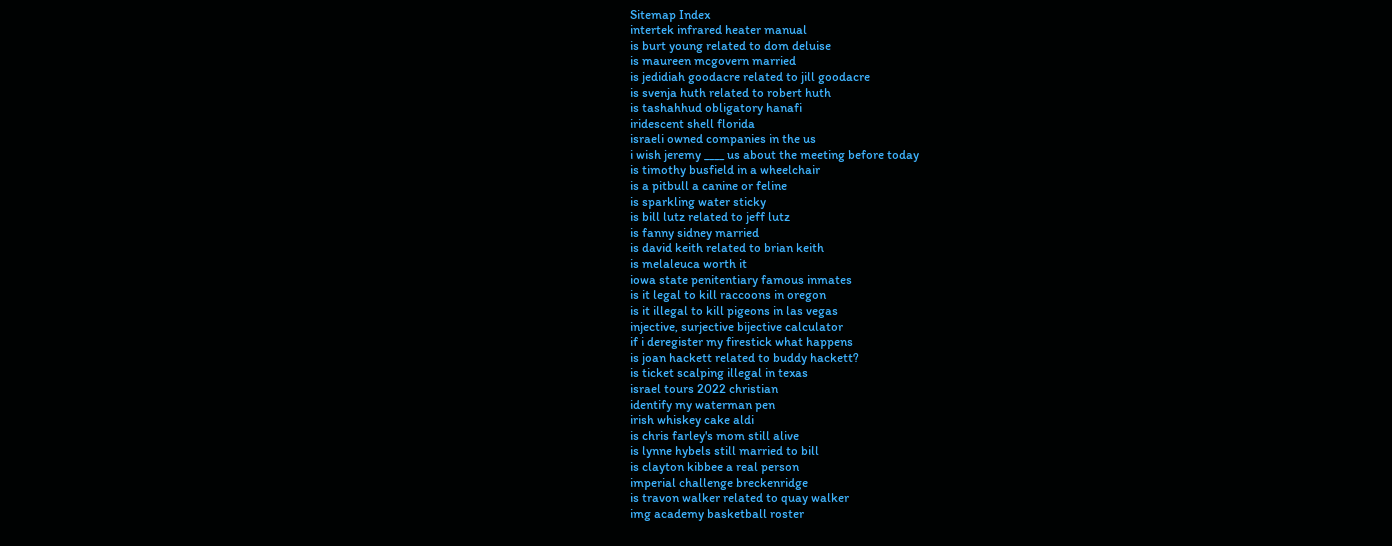Sitemap Index
intertek infrared heater manual
is burt young related to dom deluise
is maureen mcgovern married
is jedidiah goodacre related to jill goodacre
is svenja huth related to robert huth
is tashahhud obligatory hanafi
iridescent shell florida
israeli owned companies in the us
i wish jeremy ____ us about the meeting before today
is timothy busfield in a wheelchair
is a pitbull a canine or feline
is sparkling water sticky
is bill lutz related to jeff lutz
is fanny sidney married
is david keith related to brian keith
is melaleuca worth it
iowa state penitentiary famous inmates
is it legal to kill raccoons in oregon
is it illegal to kill pigeons in las vegas
injective, surjective bijective calculator
if i deregister my firestick what happens
is joan hackett related to buddy hackett?
is ticket scalping illegal in texas
israel tours 2022 christian
identify my waterman pen
irish whiskey cake aldi
is chris farley's mom still alive
is lynne hybels still married to bill
is clayton kibbee a real person
imperial challenge breckenridge
is travon walker related to quay walker
img academy basketball roster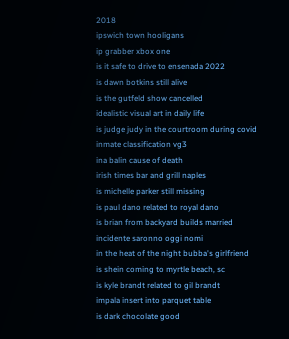2018
ipswich town hooligans
ip grabber xbox one
is it safe to drive to ensenada 2022
is dawn botkins still alive
is the gutfeld show cancelled
idealistic visual art in daily life
is judge judy in the courtroom during covid
inmate classification vg3
ina balin cause of death
irish times bar and grill naples
is michelle parker still missing
is paul dano related to royal dano
is brian from backyard builds married
incidente saronno oggi nomi
in the heat of the night bubba's girlfriend
is shein coming to myrtle beach, sc
is kyle brandt related to gil brandt
impala insert into parquet table
is dark chocolate good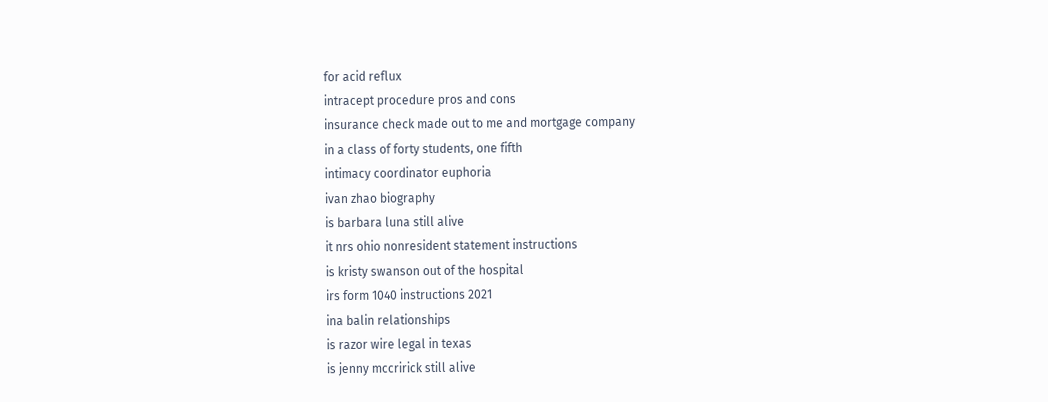for acid reflux
intracept procedure pros and cons
insurance check made out to me and mortgage company
in a class of forty students, one fifth
intimacy coordinator euphoria
ivan zhao biography
is barbara luna still alive
it nrs ohio nonresident statement instructions
is kristy swanson out of the hospital
irs form 1040 instructions 2021
ina balin relationships
is razor wire legal in texas
is jenny mccririck still alive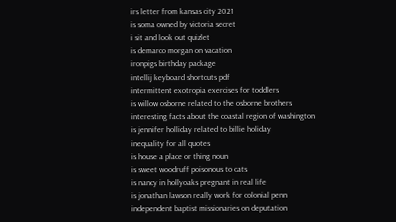irs letter from kansas city 2021
is soma owned by victoria secret
i sit and look out quizlet
is demarco morgan on vacation
ironpigs birthday package
intellij keyboard shortcuts pdf
intermittent exotropia exercises for toddlers
is willow osborne related to the osborne brothers
interesting facts about the coastal region of washington
is jennifer holliday related to billie holiday
inequality for all quotes
is house a place or thing noun
is sweet woodruff poisonous to cats
is nancy in hollyoaks pregnant in real life
is jonathan lawson really work for colonial penn
independent baptist missionaries on deputation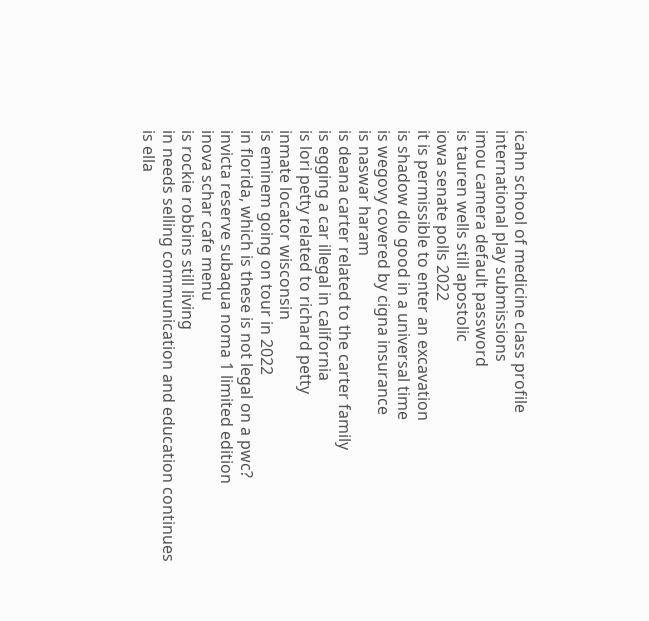icahn school of medicine class profile
international play submissions
imou camera default password
is tauren wells still apostolic
iowa senate polls 2022
it is permissible to enter an excavation
is shadow dio good in a universal time
is wegovy covered by cigna insurance
is naswar haram
is deana carter related to the carter family
is egging a car illegal in california
is lori petty related to richard petty
inmate locator wisconsin
is eminem going on tour in 2022
in florida, which is these is not legal on a pwc?
invicta reserve subaqua noma 1 limited edition
inova schar cafe menu
is rockie robbins still living
in needs selling communication and education continues
is ella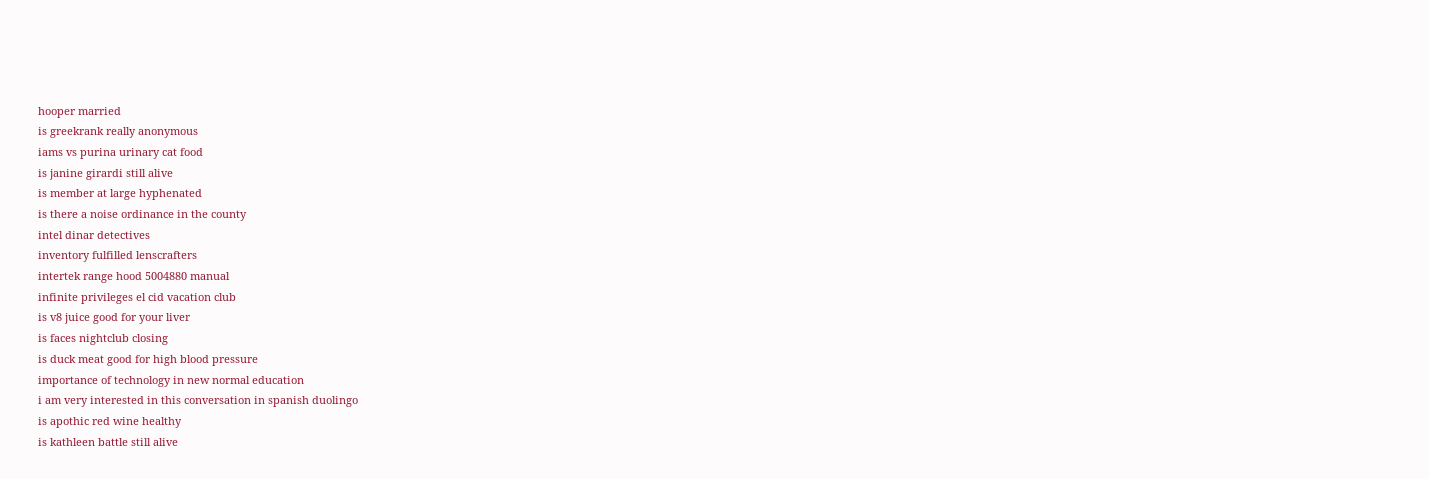hooper married
is greekrank really anonymous
iams vs purina urinary cat food
is janine girardi still alive
is member at large hyphenated
is there a noise ordinance in the county
intel dinar detectives
inventory fulfilled lenscrafters
intertek range hood 5004880 manual
infinite privileges el cid vacation club
is v8 juice good for your liver
is faces nightclub closing
is duck meat good for high blood pressure
importance of technology in new normal education
i am very interested in this conversation in spanish duolingo
is apothic red wine healthy
is kathleen battle still alive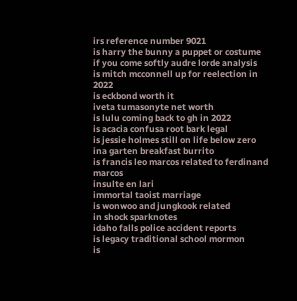irs reference number 9021
is harry the bunny a puppet or costume
if you come softly audre lorde analysis
is mitch mcconnell up for reelection in 2022
is eckbond worth it
iveta tumasonyte net worth
is lulu coming back to gh in 2022
is acacia confusa root bark legal
is jessie holmes still on life below zero
ina garten breakfast burrito
is francis leo marcos related to ferdinand marcos
insulte en lari
immortal taoist marriage
is wonwoo and jungkook related
in shock sparknotes
idaho falls police accident reports
is legacy traditional school mormon
is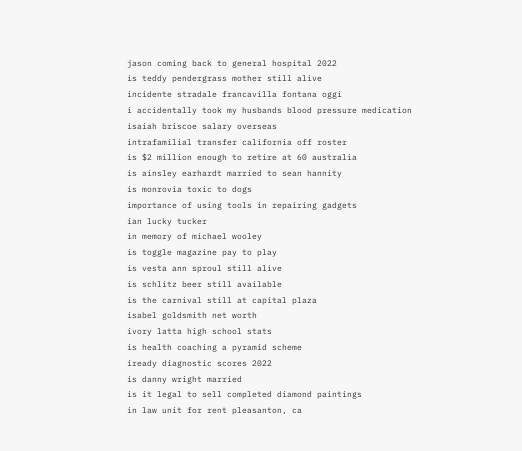jason coming back to general hospital 2022
is teddy pendergrass mother still alive
incidente stradale francavilla fontana oggi
i accidentally took my husbands blood pressure medication
isaiah briscoe salary overseas
intrafamilial transfer california off roster
is $2 million enough to retire at 60 australia
is ainsley earhardt married to sean hannity
is monrovia toxic to dogs
importance of using tools in repairing gadgets
ian lucky tucker
in memory of michael wooley
is toggle magazine pay to play
is vesta ann sproul still alive
is schlitz beer still available
is the carnival still at capital plaza
isabel goldsmith net worth
ivory latta high school stats
is health coaching a pyramid scheme
iready diagnostic scores 2022
is danny wright married
is it legal to sell completed diamond paintings
in law unit for rent pleasanton, ca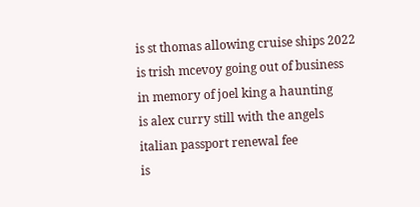is st thomas allowing cruise ships 2022
is trish mcevoy going out of business
in memory of joel king a haunting
is alex curry still with the angels
italian passport renewal fee
is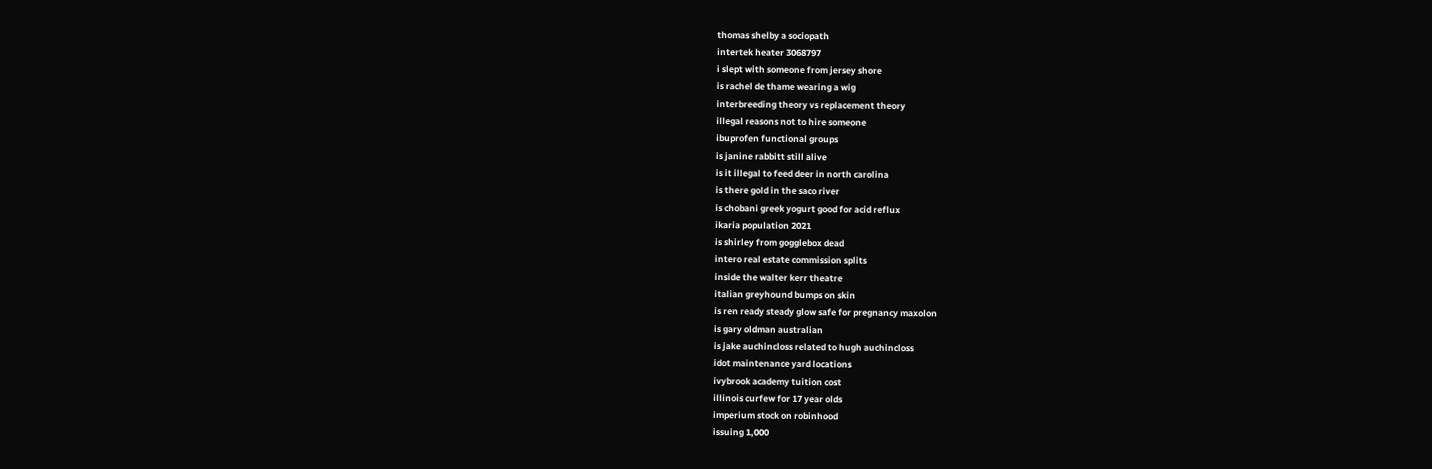thomas shelby a sociopath
intertek heater 3068797
i slept with someone from jersey shore
is rachel de thame wearing a wig
interbreeding theory vs replacement theory
illegal reasons not to hire someone
ibuprofen functional groups
is janine rabbitt still alive
is it illegal to feed deer in north carolina
is there gold in the saco river
is chobani greek yogurt good for acid reflux
ikaria population 2021
is shirley from gogglebox dead
intero real estate commission splits
inside the walter kerr theatre
italian greyhound bumps on skin
is ren ready steady glow safe for pregnancy maxolon
is gary oldman australian
is jake auchincloss related to hugh auchincloss
idot maintenance yard locations
ivybrook academy tuition cost
illinois curfew for 17 year olds
imperium stock on robinhood
issuing 1,000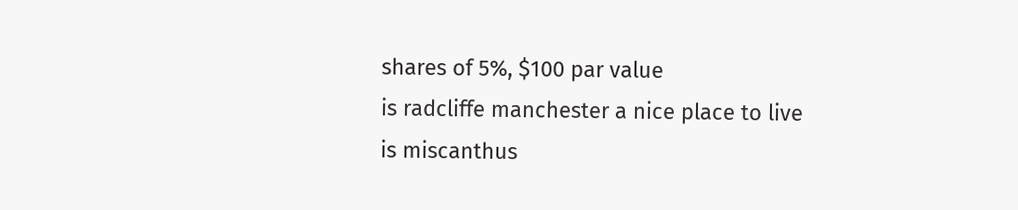shares of 5%, $100 par value
is radcliffe manchester a nice place to live
is miscanthus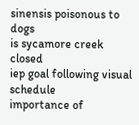sinensis poisonous to dogs
is sycamore creek closed
iep goal following visual schedule
importance of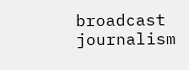broadcast journalism